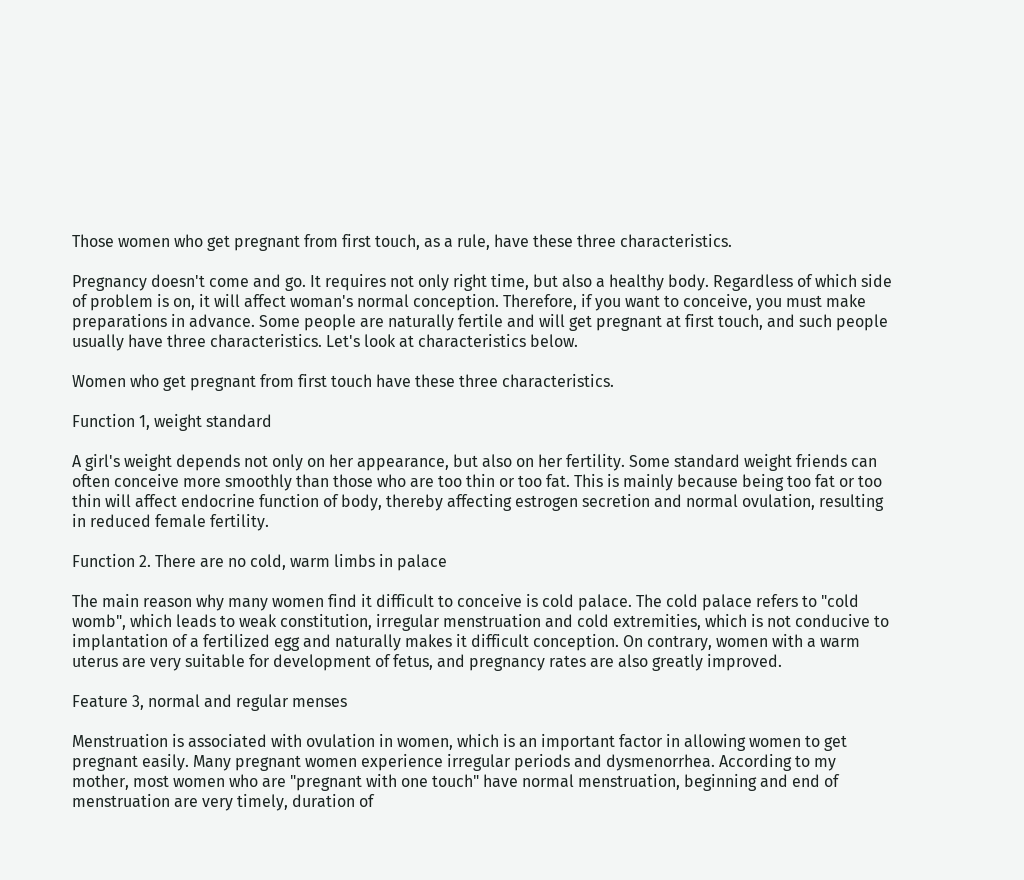Those women who get pregnant from first touch, as a rule, have these three characteristics.

Pregnancy doesn't come and go. It requires not only right time, but also a healthy body. Regardless of which side of problem is on, it will affect woman's normal conception. Therefore, if you want to conceive, you must make preparations in advance. Some people are naturally fertile and will get pregnant at first touch, and such people usually have three characteristics. Let's look at characteristics below.

Women who get pregnant from first touch have these three characteristics.

Function 1, weight standard

A girl's weight depends not only on her appearance, but also on her fertility. Some standard weight friends can often conceive more smoothly than those who are too thin or too fat. This is mainly because being too fat or too thin will affect endocrine function of body, thereby affecting estrogen secretion and normal ovulation, resulting in reduced female fertility.

Function 2. There are no cold, warm limbs in palace

The main reason why many women find it difficult to conceive is cold palace. The cold palace refers to "cold womb", which leads to weak constitution, irregular menstruation and cold extremities, which is not conducive to implantation of a fertilized egg and naturally makes it difficult conception. On contrary, women with a warm uterus are very suitable for development of fetus, and pregnancy rates are also greatly improved.

Feature 3, normal and regular menses

Menstruation is associated with ovulation in women, which is an important factor in allowing women to get pregnant easily. Many pregnant women experience irregular periods and dysmenorrhea. According to my mother, most women who are "pregnant with one touch" have normal menstruation, beginning and end of menstruation are very timely, duration of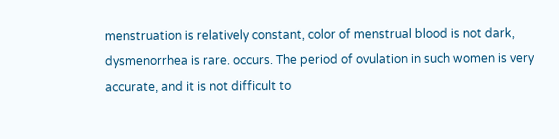menstruation is relatively constant, color of menstrual blood is not dark, dysmenorrhea is rare. occurs. The period of ovulation in such women is very accurate, and it is not difficult to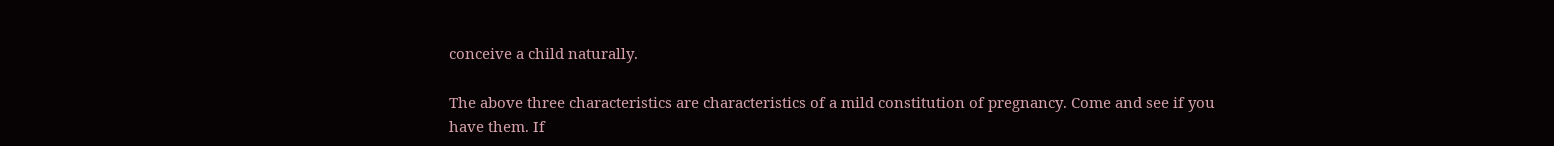conceive a child naturally.

The above three characteristics are characteristics of a mild constitution of pregnancy. Come and see if you have them. If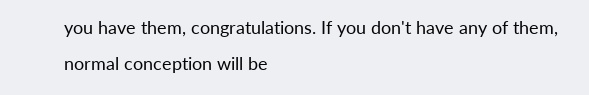you have them, congratulations. If you don't have any of them, normal conception will be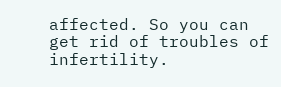affected. So you can get rid of troubles of infertility.